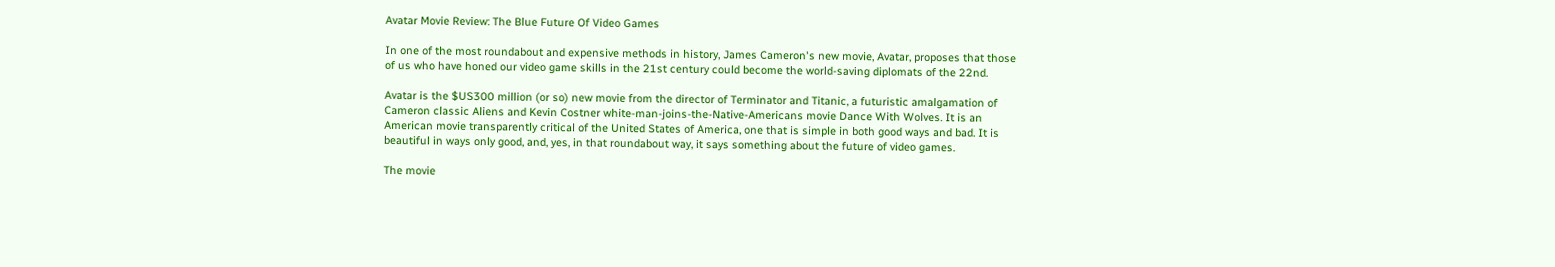Avatar Movie Review: The Blue Future Of Video Games

In one of the most roundabout and expensive methods in history, James Cameron's new movie, Avatar, proposes that those of us who have honed our video game skills in the 21st century could become the world-saving diplomats of the 22nd.

Avatar is the $US300 million (or so) new movie from the director of Terminator and Titanic, a futuristic amalgamation of Cameron classic Aliens and Kevin Costner white-man-joins-the-Native-Americans movie Dance With Wolves. It is an American movie transparently critical of the United States of America, one that is simple in both good ways and bad. It is beautiful in ways only good, and, yes, in that roundabout way, it says something about the future of video games.

The movie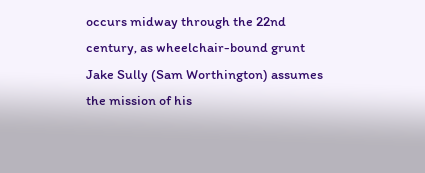occurs midway through the 22nd century, as wheelchair-bound grunt Jake Sully (Sam Worthington) assumes the mission of his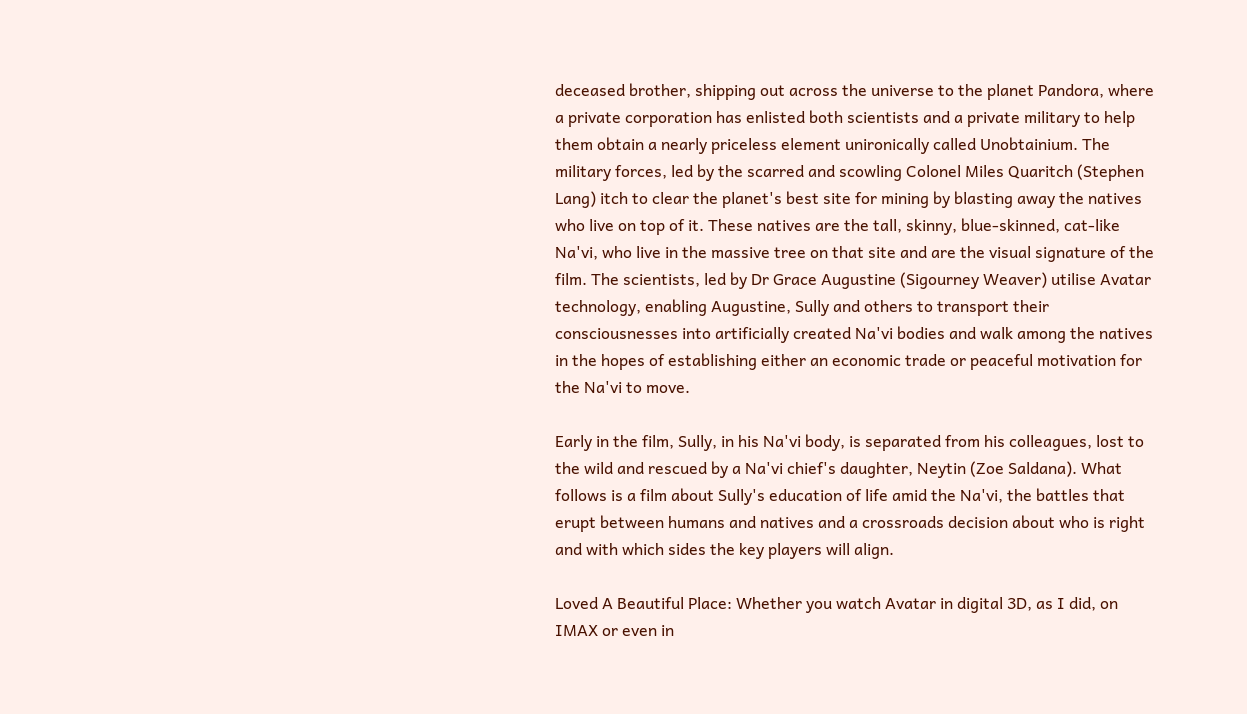deceased brother, shipping out across the universe to the planet Pandora, where a private corporation has enlisted both scientists and a private military to help them obtain a nearly priceless element unironically called Unobtainium. The military forces, led by the scarred and scowling Colonel Miles Quaritch (Stephen Lang) itch to clear the planet's best site for mining by blasting away the natives who live on top of it. These natives are the tall, skinny, blue-skinned, cat-like Na'vi, who live in the massive tree on that site and are the visual signature of the film. The scientists, led by Dr Grace Augustine (Sigourney Weaver) utilise Avatar technology, enabling Augustine, Sully and others to transport their consciousnesses into artificially created Na'vi bodies and walk among the natives in the hopes of establishing either an economic trade or peaceful motivation for the Na'vi to move.

Early in the film, Sully, in his Na'vi body, is separated from his colleagues, lost to the wild and rescued by a Na'vi chief's daughter, Neytin (Zoe Saldana). What follows is a film about Sully's education of life amid the Na'vi, the battles that erupt between humans and natives and a crossroads decision about who is right and with which sides the key players will align.

Loved A Beautiful Place: Whether you watch Avatar in digital 3D, as I did, on IMAX or even in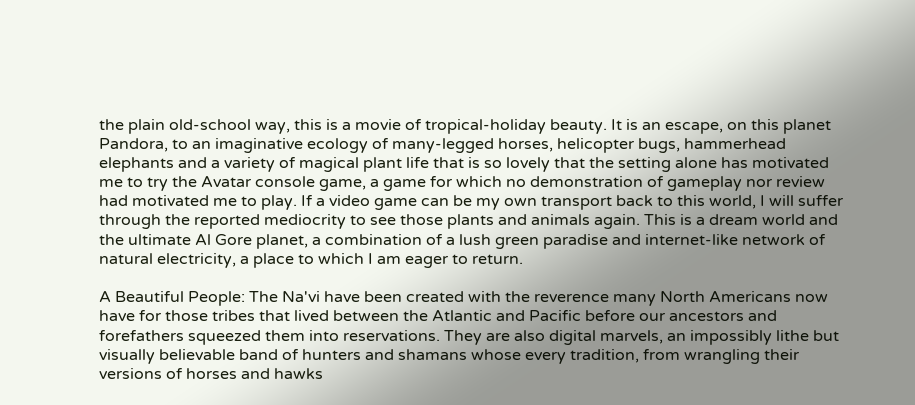the plain old-school way, this is a movie of tropical-holiday beauty. It is an escape, on this planet Pandora, to an imaginative ecology of many-legged horses, helicopter bugs, hammerhead elephants and a variety of magical plant life that is so lovely that the setting alone has motivated me to try the Avatar console game, a game for which no demonstration of gameplay nor review had motivated me to play. If a video game can be my own transport back to this world, I will suffer through the reported mediocrity to see those plants and animals again. This is a dream world and the ultimate Al Gore planet, a combination of a lush green paradise and internet-like network of natural electricity, a place to which I am eager to return.

A Beautiful People: The Na'vi have been created with the reverence many North Americans now have for those tribes that lived between the Atlantic and Pacific before our ancestors and forefathers squeezed them into reservations. They are also digital marvels, an impossibly lithe but visually believable band of hunters and shamans whose every tradition, from wrangling their versions of horses and hawks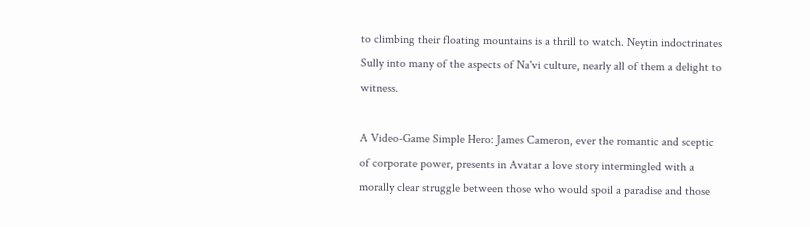to climbing their floating mountains is a thrill to watch. Neytin indoctrinates Sully into many of the aspects of Na'vi culture, nearly all of them a delight to witness.

A Video-Game Simple Hero: James Cameron, ever the romantic and sceptic of corporate power, presents in Avatar a love story intermingled with a morally clear struggle between those who would spoil a paradise and those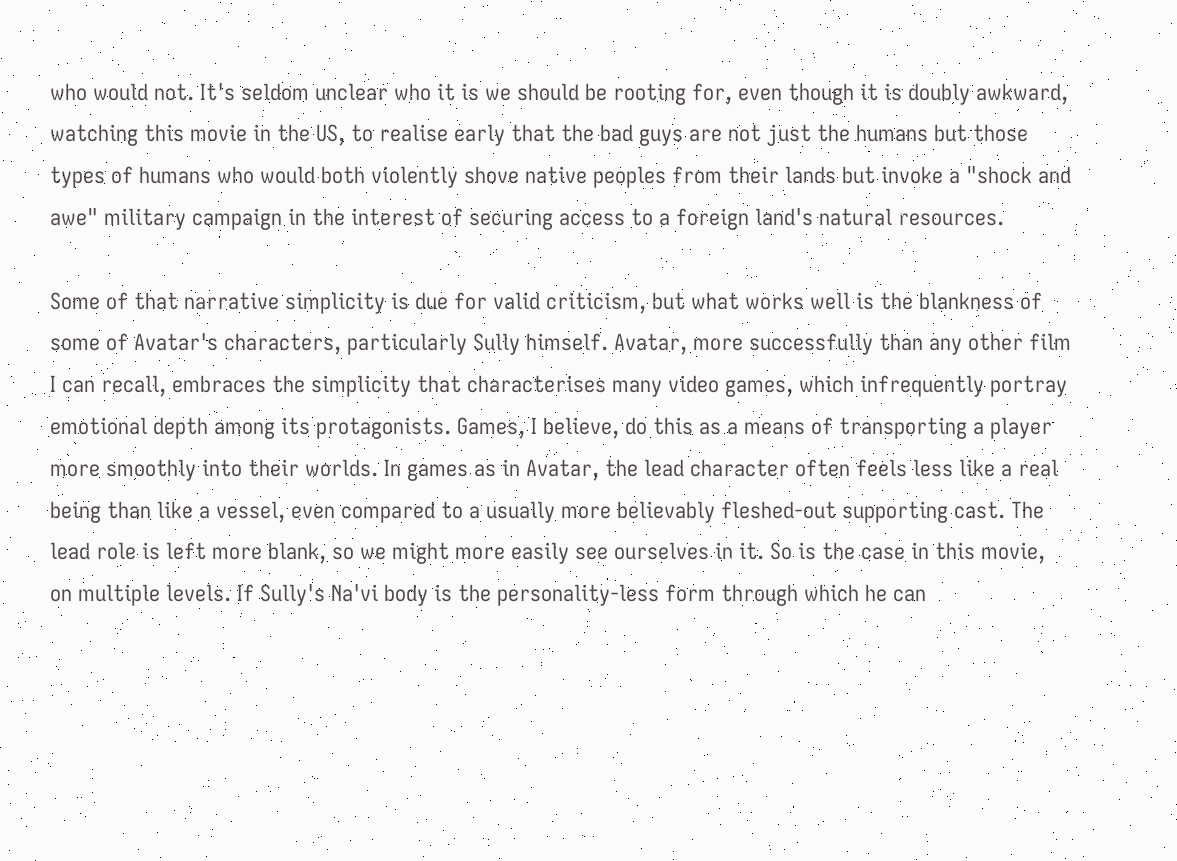who would not. It's seldom unclear who it is we should be rooting for, even though it is doubly awkward, watching this movie in the US, to realise early that the bad guys are not just the humans but those types of humans who would both violently shove native peoples from their lands but invoke a "shock and awe" military campaign in the interest of securing access to a foreign land's natural resources.

Some of that narrative simplicity is due for valid criticism, but what works well is the blankness of some of Avatar's characters, particularly Sully himself. Avatar, more successfully than any other film I can recall, embraces the simplicity that characterises many video games, which infrequently portray emotional depth among its protagonists. Games, I believe, do this as a means of transporting a player more smoothly into their worlds. In games as in Avatar, the lead character often feels less like a real being than like a vessel, even compared to a usually more believably fleshed-out supporting cast. The lead role is left more blank, so we might more easily see ourselves in it. So is the case in this movie, on multiple levels. If Sully's Na'vi body is the personality-less form through which he can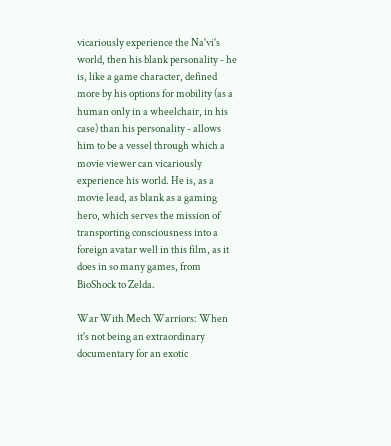vicariously experience the Na'vi's world, then his blank personality - he is, like a game character, defined more by his options for mobility (as a human only in a wheelchair, in his case) than his personality - allows him to be a vessel through which a movie viewer can vicariously experience his world. He is, as a movie lead, as blank as a gaming hero, which serves the mission of transporting consciousness into a foreign avatar well in this film, as it does in so many games, from BioShock to Zelda.

War With Mech Warriors: When it's not being an extraordinary documentary for an exotic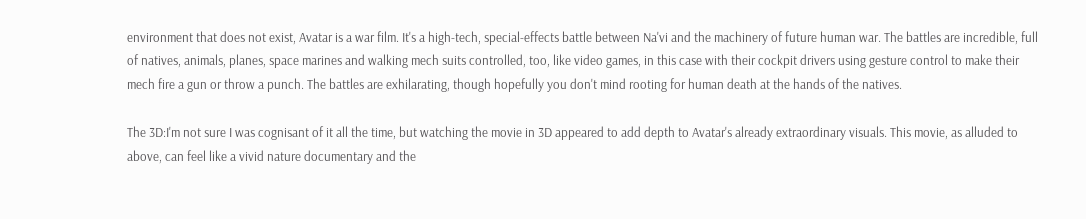environment that does not exist, Avatar is a war film. It's a high-tech, special-effects battle between Na'vi and the machinery of future human war. The battles are incredible, full of natives, animals, planes, space marines and walking mech suits controlled, too, like video games, in this case with their cockpit drivers using gesture control to make their mech fire a gun or throw a punch. The battles are exhilarating, though hopefully you don't mind rooting for human death at the hands of the natives.

The 3D:I'm not sure I was cognisant of it all the time, but watching the movie in 3D appeared to add depth to Avatar's already extraordinary visuals. This movie, as alluded to above, can feel like a vivid nature documentary and the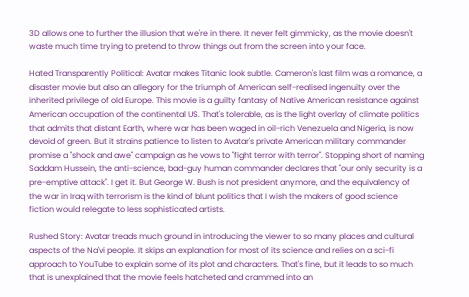3D allows one to further the illusion that we're in there. It never felt gimmicky, as the movie doesn't waste much time trying to pretend to throw things out from the screen into your face.

Hated Transparently Political: Avatar makes Titanic look subtle. Cameron's last film was a romance, a disaster movie but also an allegory for the triumph of American self-realised ingenuity over the inherited privilege of old Europe. This movie is a guilty fantasy of Native American resistance against American occupation of the continental US. That's tolerable, as is the light overlay of climate politics that admits that distant Earth, where war has been waged in oil-rich Venezuela and Nigeria, is now devoid of green. But it strains patience to listen to Avatar's private American military commander promise a "shock and awe" campaign as he vows to "fight terror with terror". Stopping short of naming Saddam Hussein, the anti-science, bad-guy human commander declares that "our only security is a pre-emptive attack". I get it. But George W. Bush is not president anymore, and the equivalency of the war in Iraq with terrorism is the kind of blunt politics that I wish the makers of good science fiction would relegate to less sophisticated artists.

Rushed Story: Avatar treads much ground in introducing the viewer to so many places and cultural aspects of the Na'vi people. It skips an explanation for most of its science and relies on a sci-fi approach to YouTube to explain some of its plot and characters. That's fine, but it leads to so much that is unexplained that the movie feels hatcheted and crammed into an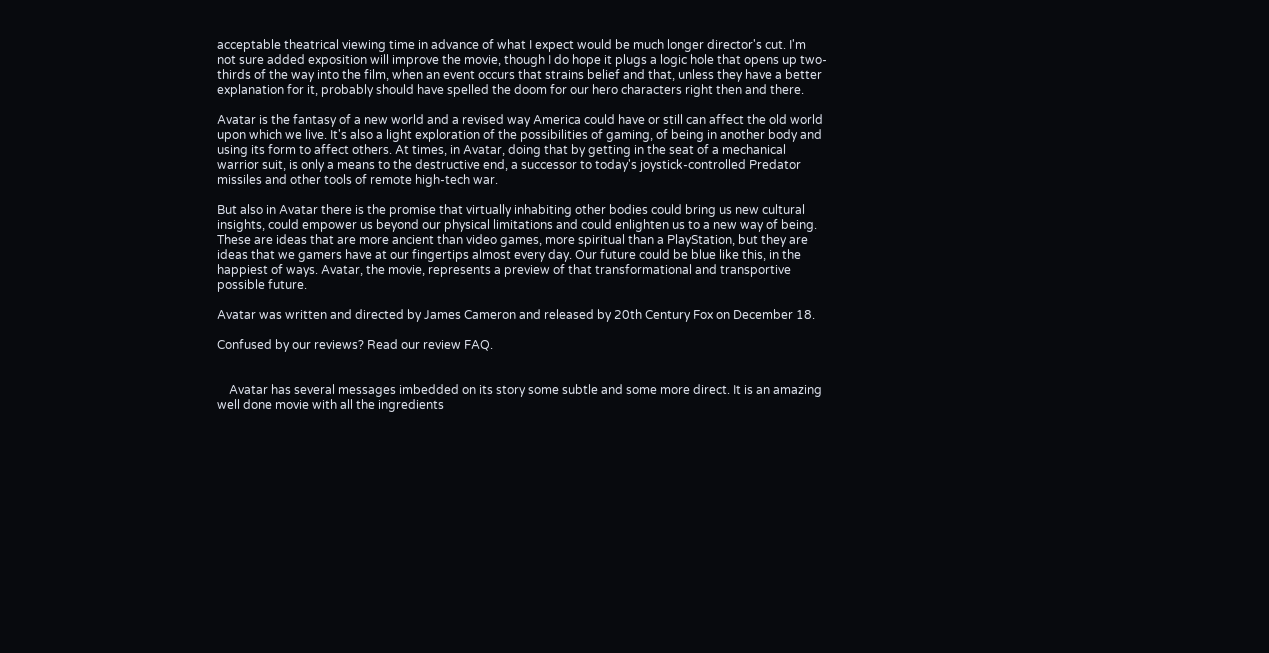acceptable theatrical viewing time in advance of what I expect would be much longer director's cut. I'm not sure added exposition will improve the movie, though I do hope it plugs a logic hole that opens up two-thirds of the way into the film, when an event occurs that strains belief and that, unless they have a better explanation for it, probably should have spelled the doom for our hero characters right then and there.

Avatar is the fantasy of a new world and a revised way America could have or still can affect the old world upon which we live. It's also a light exploration of the possibilities of gaming, of being in another body and using its form to affect others. At times, in Avatar, doing that by getting in the seat of a mechanical warrior suit, is only a means to the destructive end, a successor to today's joystick-controlled Predator missiles and other tools of remote high-tech war.

But also in Avatar there is the promise that virtually inhabiting other bodies could bring us new cultural insights, could empower us beyond our physical limitations and could enlighten us to a new way of being. These are ideas that are more ancient than video games, more spiritual than a PlayStation, but they are ideas that we gamers have at our fingertips almost every day. Our future could be blue like this, in the happiest of ways. Avatar, the movie, represents a preview of that transformational and transportive possible future.

Avatar was written and directed by James Cameron and released by 20th Century Fox on December 18.

Confused by our reviews? Read our review FAQ.


    Avatar has several messages imbedded on its story some subtle and some more direct. It is an amazing well done movie with all the ingredients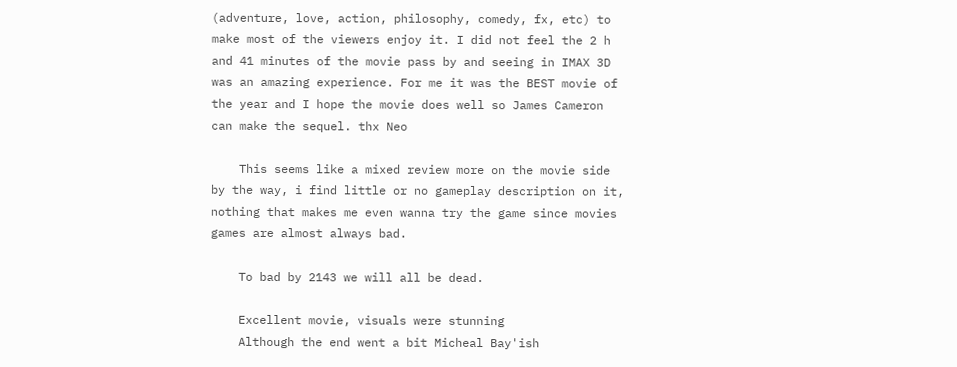(adventure, love, action, philosophy, comedy, fx, etc) to make most of the viewers enjoy it. I did not feel the 2 h and 41 minutes of the movie pass by and seeing in IMAX 3D was an amazing experience. For me it was the BEST movie of the year and I hope the movie does well so James Cameron can make the sequel. thx Neo

    This seems like a mixed review more on the movie side by the way, i find little or no gameplay description on it, nothing that makes me even wanna try the game since movies games are almost always bad.

    To bad by 2143 we will all be dead.

    Excellent movie, visuals were stunning
    Although the end went a bit Micheal Bay'ish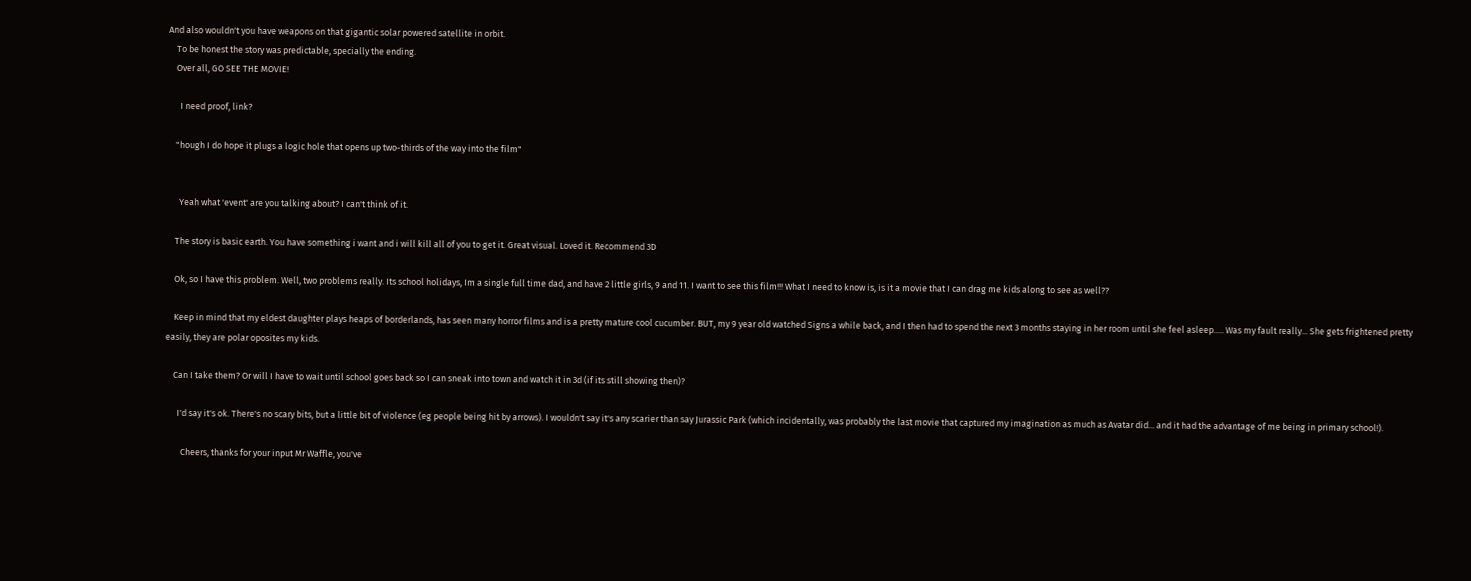And also wouldn't you have weapons on that gigantic solar powered satellite in orbit.
    To be honest the story was predictable, specially the ending.
    Over all, GO SEE THE MOVIE!

      I need proof, link?

    "hough I do hope it plugs a logic hole that opens up two-thirds of the way into the film"


      Yeah what 'event' are you talking about? I can't think of it.

    The story is basic earth. You have something i want and i will kill all of you to get it. Great visual. Loved it. Recommend 3D

    Ok, so I have this problem. Well, two problems really. Its school holidays, Im a single full time dad, and have 2 little girls, 9 and 11. I want to see this film!!! What I need to know is, is it a movie that I can drag me kids along to see as well??

    Keep in mind that my eldest daughter plays heaps of borderlands, has seen many horror films and is a pretty mature cool cucumber. BUT, my 9 year old watched Signs a while back, and I then had to spend the next 3 months staying in her room until she feel asleep..... Was my fault really... She gets frightened pretty easily, they are polar oposites my kids.

    Can I take them? Or will I have to wait until school goes back so I can sneak into town and watch it in 3d (if its still showing then)?

      I'd say it's ok. There's no scary bits, but a little bit of violence (eg people being hit by arrows). I wouldn't say it's any scarier than say Jurassic Park (which incidentally, was probably the last movie that captured my imagination as much as Avatar did... and it had the advantage of me being in primary school!).

        Cheers, thanks for your input Mr Waffle, you've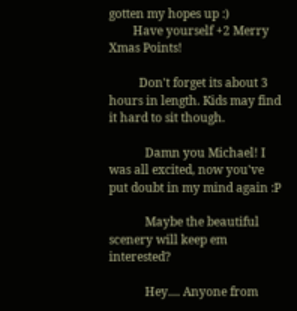gotten my hopes up :)
        Have yourself +2 Merry Xmas Points!

          Don't forget its about 3 hours in length. Kids may find it hard to sit though.

            Damn you Michael! I was all excited, now you've put doubt in my mind again :P

            Maybe the beautiful scenery will keep em interested?

            Hey.... Anyone from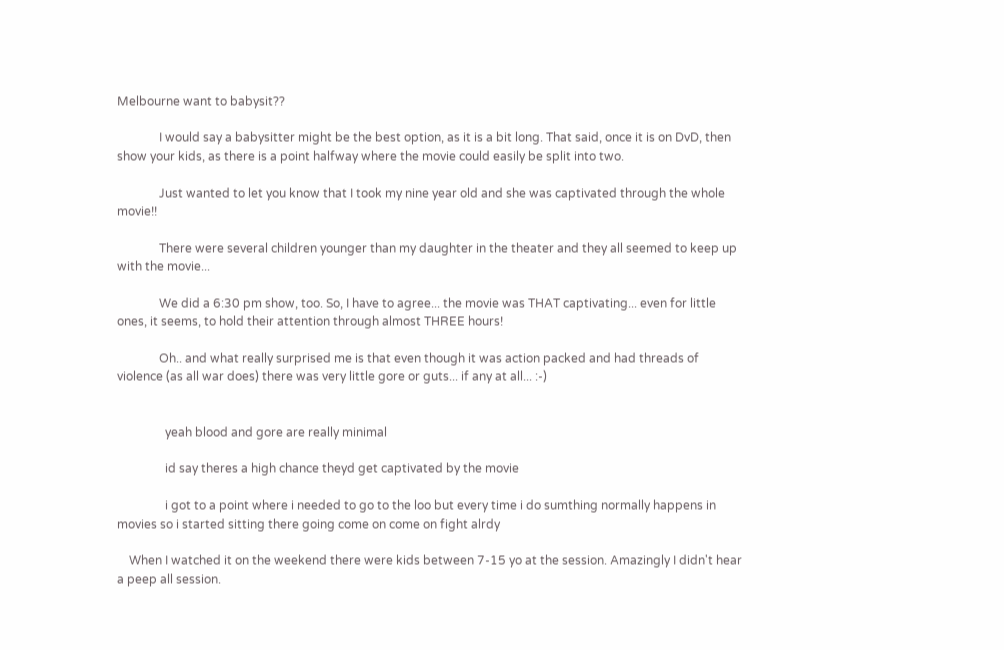Melbourne want to babysit??

              I would say a babysitter might be the best option, as it is a bit long. That said, once it is on DvD, then show your kids, as there is a point halfway where the movie could easily be split into two.

              Just wanted to let you know that I took my nine year old and she was captivated through the whole movie!!

              There were several children younger than my daughter in the theater and they all seemed to keep up with the movie...

              We did a 6:30 pm show, too. So, I have to agree... the movie was THAT captivating... even for little ones, it seems, to hold their attention through almost THREE hours!

              Oh.. and what really surprised me is that even though it was action packed and had threads of violence (as all war does) there was very little gore or guts... if any at all... :-)


                yeah blood and gore are really minimal

                id say theres a high chance theyd get captivated by the movie

                i got to a point where i needed to go to the loo but every time i do sumthing normally happens in movies so i started sitting there going come on come on fight alrdy

    When I watched it on the weekend there were kids between 7-15 yo at the session. Amazingly I didn't hear a peep all session.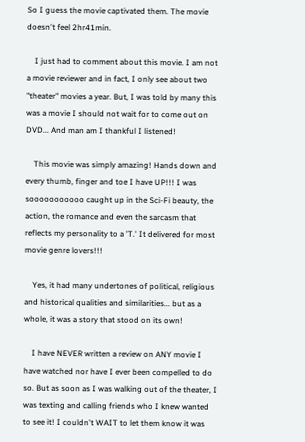So I guess the movie captivated them. The movie doesn't feel 2hr41min.

    I just had to comment about this movie. I am not a movie reviewer and in fact, I only see about two "theater" movies a year. But, I was told by many this was a movie I should not wait for to come out on DVD... And man am I thankful I listened!

    This movie was simply amazing! Hands down and every thumb, finger and toe I have UP!!! I was sooooooooooo caught up in the Sci-Fi beauty, the action, the romance and even the sarcasm that reflects my personality to a 'T.' It delivered for most movie genre lovers!!!

    Yes, it had many undertones of political, religious and historical qualities and similarities... but as a whole, it was a story that stood on its own!

    I have NEVER written a review on ANY movie I have watched nor have I ever been compelled to do so. But as soon as I was walking out of the theater, I was texting and calling friends who I knew wanted to see it! I couldn't WAIT to let them know it was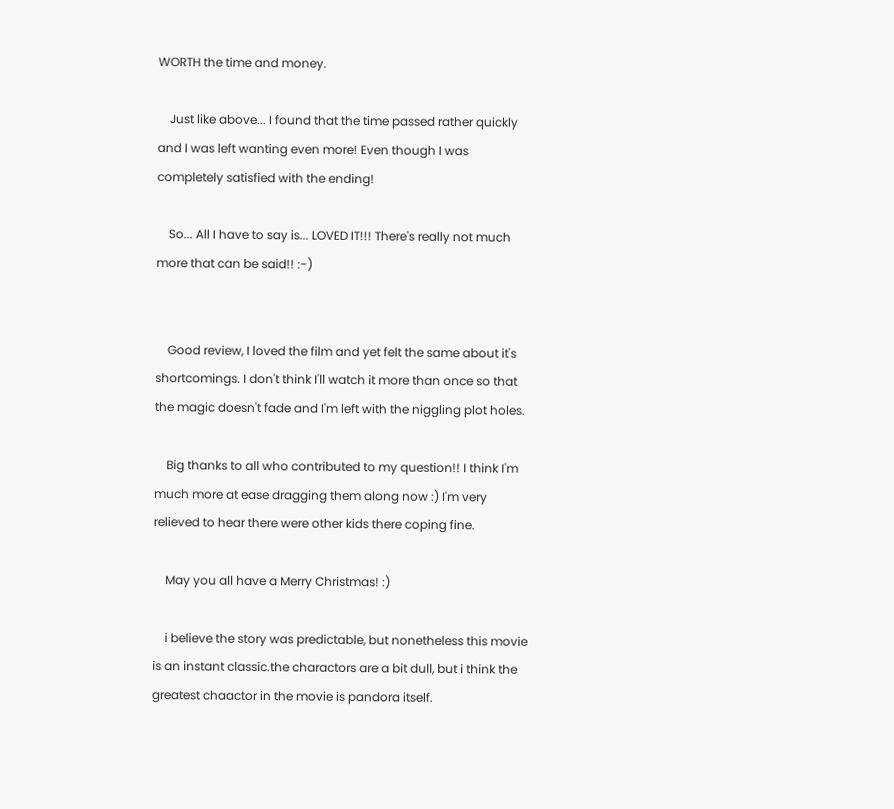WORTH the time and money.

    Just like above... I found that the time passed rather quickly and I was left wanting even more! Even though I was completely satisfied with the ending!

    So... All I have to say is... LOVED IT!!! There's really not much more that can be said!! :-)


    Good review, I loved the film and yet felt the same about it's shortcomings. I don't think I'll watch it more than once so that the magic doesn't fade and I'm left with the niggling plot holes.

    Big thanks to all who contributed to my question!! I think I'm much more at ease dragging them along now :) I'm very relieved to hear there were other kids there coping fine.

    May you all have a Merry Christmas! :)

    i believe the story was predictable, but nonetheless this movie is an instant classic.the charactors are a bit dull, but i think the greatest chaactor in the movie is pandora itself.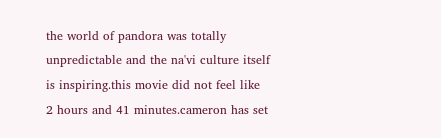the world of pandora was totally unpredictable and the na'vi culture itself is inspiring.this movie did not feel like 2 hours and 41 minutes.cameron has set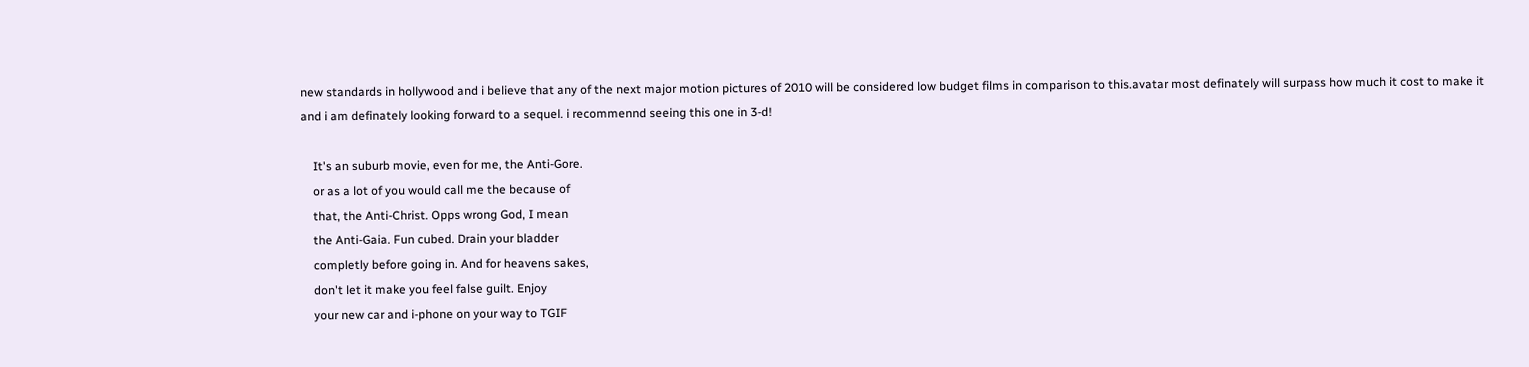new standards in hollywood and i believe that any of the next major motion pictures of 2010 will be considered low budget films in comparison to this.avatar most definately will surpass how much it cost to make it and i am definately looking forward to a sequel. i recommennd seeing this one in 3-d!

    It's an suburb movie, even for me, the Anti-Gore.
    or as a lot of you would call me the because of
    that, the Anti-Christ. Opps wrong God, I mean
    the Anti-Gaia. Fun cubed. Drain your bladder
    completly before going in. And for heavens sakes,
    don't let it make you feel false guilt. Enjoy
    your new car and i-phone on your way to TGIF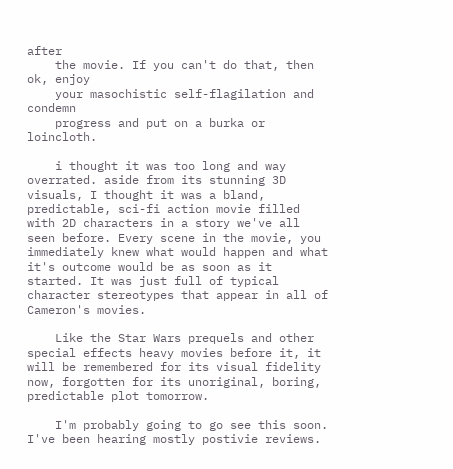after
    the movie. If you can't do that, then ok, enjoy
    your masochistic self-flagilation and condemn
    progress and put on a burka or loincloth.

    i thought it was too long and way overrated. aside from its stunning 3D visuals, I thought it was a bland, predictable, sci-fi action movie filled with 2D characters in a story we've all seen before. Every scene in the movie, you immediately knew what would happen and what it's outcome would be as soon as it started. It was just full of typical character stereotypes that appear in all of Cameron's movies.

    Like the Star Wars prequels and other special effects heavy movies before it, it will be remembered for its visual fidelity now, forgotten for its unoriginal, boring, predictable plot tomorrow.

    I'm probably going to go see this soon. I've been hearing mostly postivie reviews.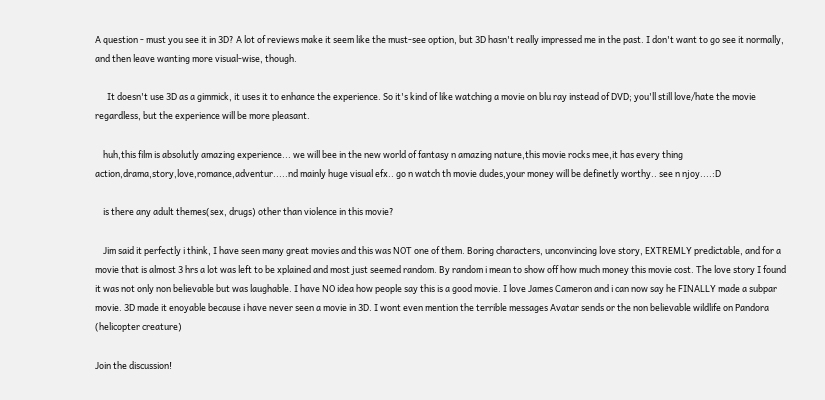A question - must you see it in 3D? A lot of reviews make it seem like the must-see option, but 3D hasn't really impressed me in the past. I don't want to go see it normally, and then leave wanting more visual-wise, though.

      It doesn't use 3D as a gimmick, it uses it to enhance the experience. So it's kind of like watching a movie on blu ray instead of DVD; you'll still love/hate the movie regardless, but the experience will be more pleasant.

    huh,this film is absolutly amazing experience... we will bee in the new world of fantasy n amazing nature,this movie rocks mee,it has every thing action,drama,story,love,romance,adventur.....nd mainly huge visual efx.. go n watch th movie dudes,your money will be definetly worthy.. see n njoy....:D

    is there any adult themes(sex, drugs) other than violence in this movie?

    Jim said it perfectly i think, I have seen many great movies and this was NOT one of them. Boring characters, unconvincing love story, EXTREMLY predictable, and for a movie that is almost 3 hrs a lot was left to be xplained and most just seemed random. By random i mean to show off how much money this movie cost. The love story I found it was not only non believable but was laughable. I have NO idea how people say this is a good movie. I love James Cameron and i can now say he FINALLY made a subpar movie. 3D made it enoyable because i have never seen a movie in 3D. I wont even mention the terrible messages Avatar sends or the non believable wildlife on Pandora (helicopter creature)

Join the discussion!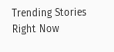Trending Stories Right Now